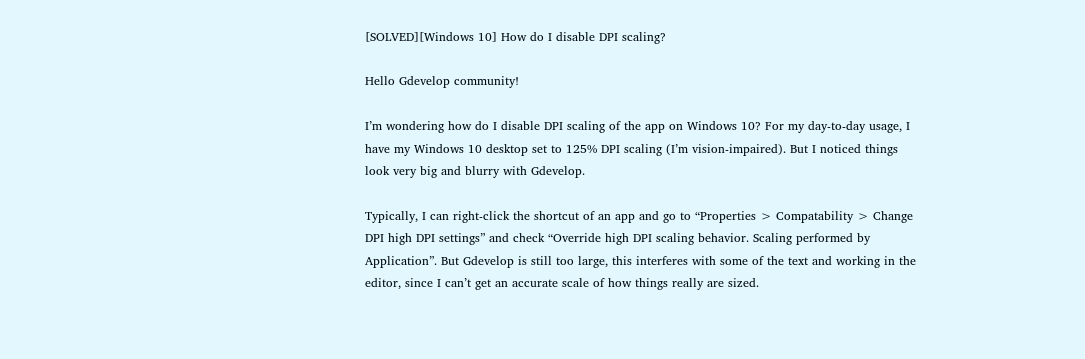[SOLVED][Windows 10] How do I disable DPI scaling?

Hello Gdevelop community!

I’m wondering how do I disable DPI scaling of the app on Windows 10? For my day-to-day usage, I have my Windows 10 desktop set to 125% DPI scaling (I’m vision-impaired). But I noticed things look very big and blurry with Gdevelop.

Typically, I can right-click the shortcut of an app and go to “Properties > Compatability > Change DPI high DPI settings” and check “Override high DPI scaling behavior. Scaling performed by Application”. But Gdevelop is still too large, this interferes with some of the text and working in the editor, since I can’t get an accurate scale of how things really are sized.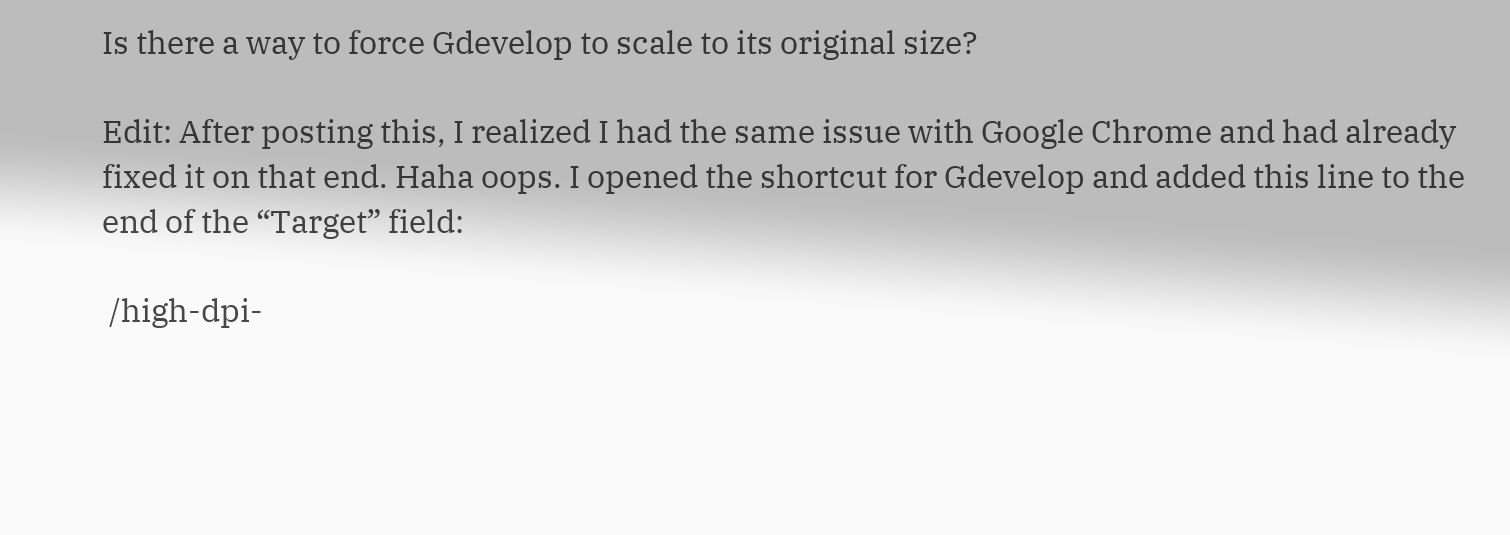Is there a way to force Gdevelop to scale to its original size?

Edit: After posting this, I realized I had the same issue with Google Chrome and had already fixed it on that end. Haha oops. I opened the shortcut for Gdevelop and added this line to the end of the “Target” field:

 /high-dpi-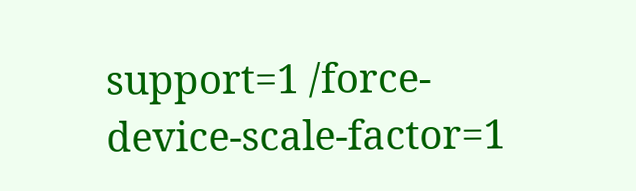support=1 /force-device-scale-factor=1